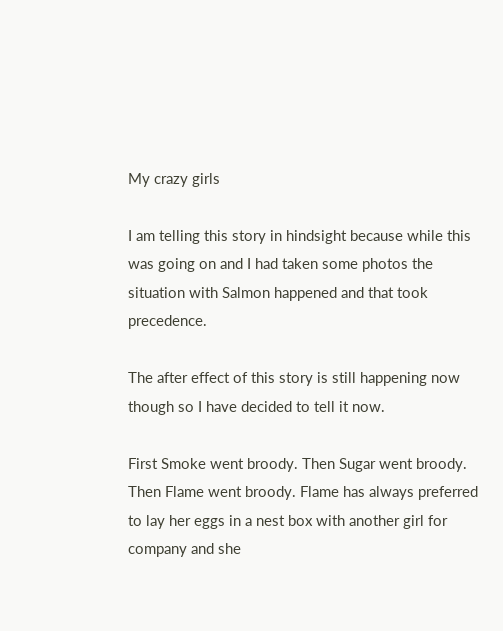My crazy girls

I am telling this story in hindsight because while this was going on and I had taken some photos the situation with Salmon happened and that took precedence.

The after effect of this story is still happening now though so I have decided to tell it now.

First Smoke went broody. Then Sugar went broody. Then Flame went broody. Flame has always preferred to lay her eggs in a nest box with another girl for company and she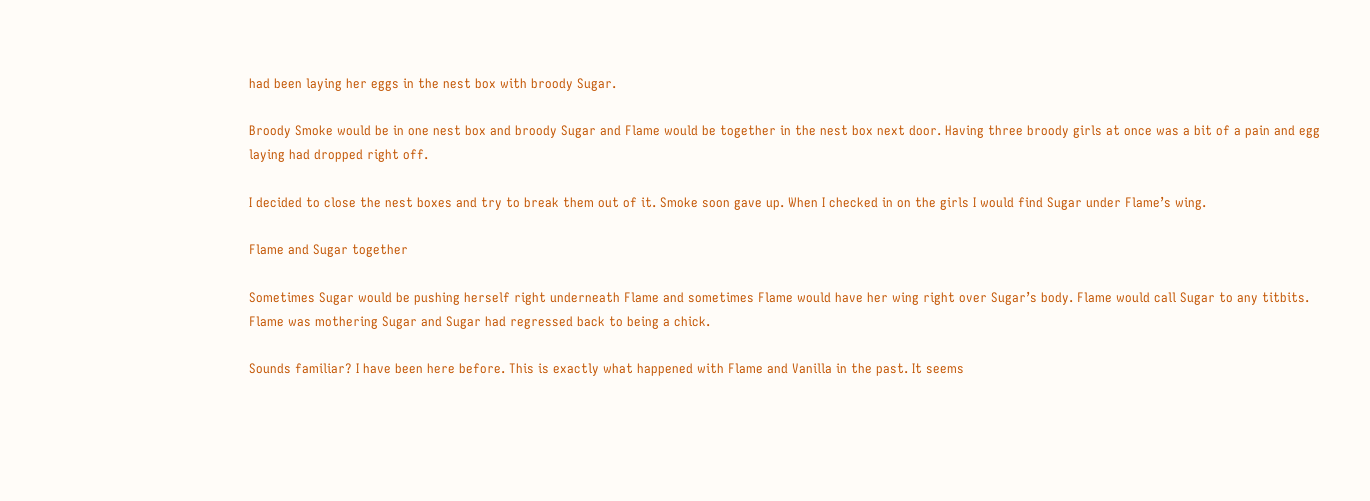had been laying her eggs in the nest box with broody Sugar.

Broody Smoke would be in one nest box and broody Sugar and Flame would be together in the nest box next door. Having three broody girls at once was a bit of a pain and egg laying had dropped right off.

I decided to close the nest boxes and try to break them out of it. Smoke soon gave up. When I checked in on the girls I would find Sugar under Flame’s wing.

Flame and Sugar together

Sometimes Sugar would be pushing herself right underneath Flame and sometimes Flame would have her wing right over Sugar’s body. Flame would call Sugar to any titbits. Flame was mothering Sugar and Sugar had regressed back to being a chick.

Sounds familiar? I have been here before. This is exactly what happened with Flame and Vanilla in the past. It seems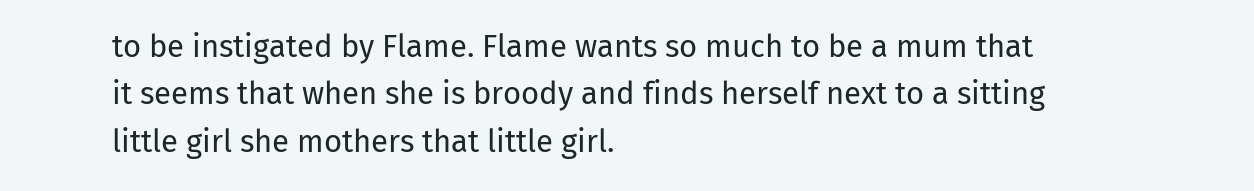to be instigated by Flame. Flame wants so much to be a mum that it seems that when she is broody and finds herself next to a sitting little girl she mothers that little girl.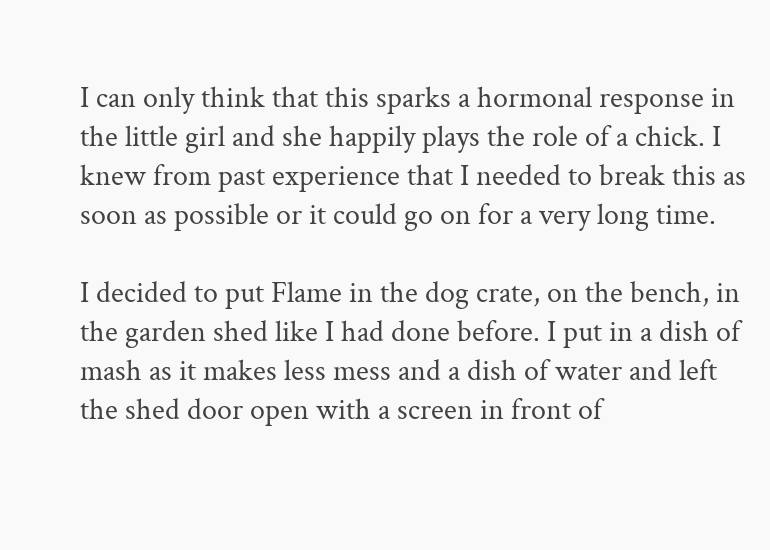I can only think that this sparks a hormonal response in the little girl and she happily plays the role of a chick. I knew from past experience that I needed to break this as soon as possible or it could go on for a very long time.

I decided to put Flame in the dog crate, on the bench, in the garden shed like I had done before. I put in a dish of mash as it makes less mess and a dish of water and left the shed door open with a screen in front of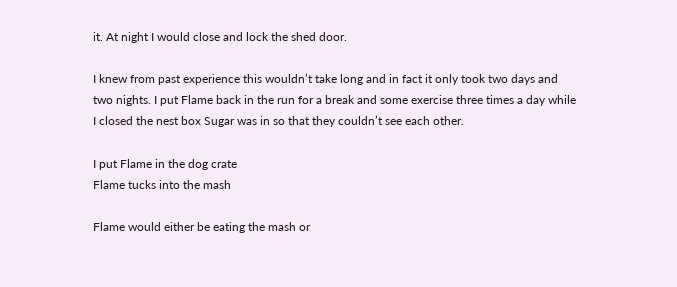it. At night I would close and lock the shed door.

I knew from past experience this wouldn’t take long and in fact it only took two days and two nights. I put Flame back in the run for a break and some exercise three times a day while I closed the nest box Sugar was in so that they couldn’t see each other.

I put Flame in the dog crate
Flame tucks into the mash

Flame would either be eating the mash or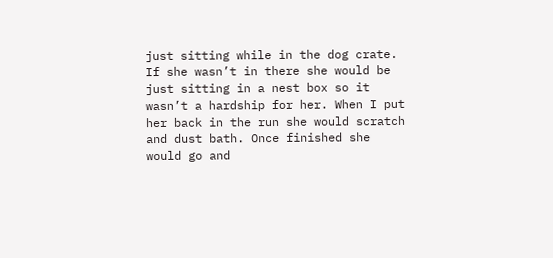just sitting while in the dog crate. If she wasn’t in there she would be just sitting in a nest box so it wasn’t a hardship for her. When I put her back in the run she would scratch and dust bath. Once finished she would go and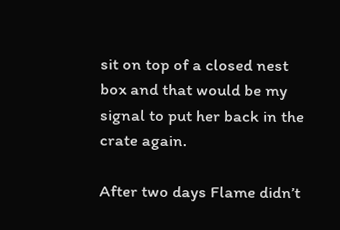sit on top of a closed nest box and that would be my signal to put her back in the crate again.

After two days Flame didn’t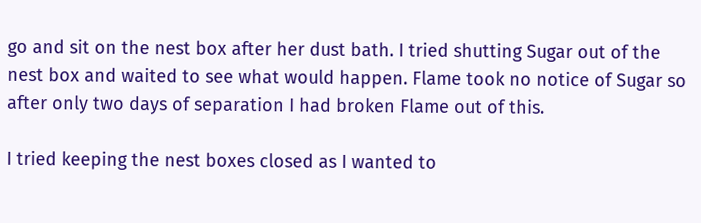go and sit on the nest box after her dust bath. I tried shutting Sugar out of the nest box and waited to see what would happen. Flame took no notice of Sugar so after only two days of separation I had broken Flame out of this.

I tried keeping the nest boxes closed as I wanted to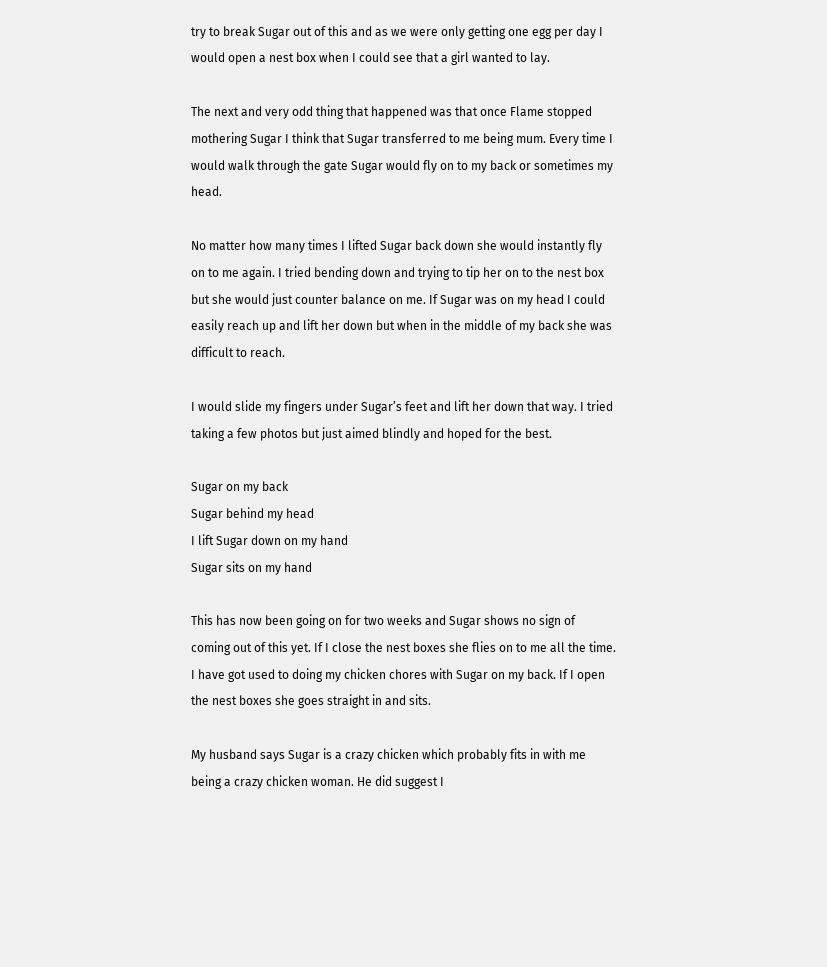try to break Sugar out of this and as we were only getting one egg per day I would open a nest box when I could see that a girl wanted to lay.

The next and very odd thing that happened was that once Flame stopped mothering Sugar I think that Sugar transferred to me being mum. Every time I would walk through the gate Sugar would fly on to my back or sometimes my head.

No matter how many times I lifted Sugar back down she would instantly fly on to me again. I tried bending down and trying to tip her on to the nest box but she would just counter balance on me. If Sugar was on my head I could easily reach up and lift her down but when in the middle of my back she was difficult to reach.

I would slide my fingers under Sugar’s feet and lift her down that way. I tried taking a few photos but just aimed blindly and hoped for the best.

Sugar on my back
Sugar behind my head
I lift Sugar down on my hand
Sugar sits on my hand

This has now been going on for two weeks and Sugar shows no sign of coming out of this yet. If I close the nest boxes she flies on to me all the time. I have got used to doing my chicken chores with Sugar on my back. If I open the nest boxes she goes straight in and sits.

My husband says Sugar is a crazy chicken which probably fits in with me being a crazy chicken woman. He did suggest I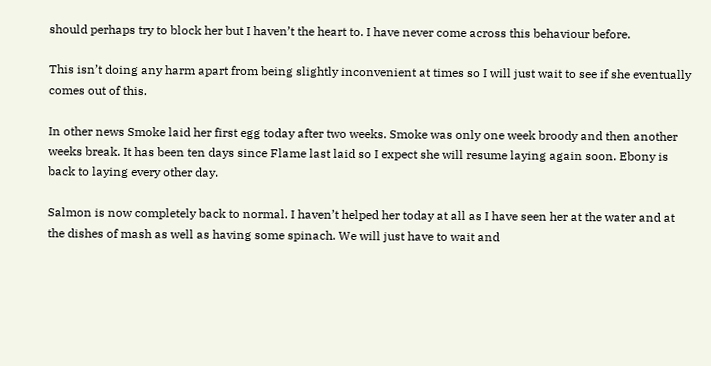should perhaps try to block her but I haven’t the heart to. I have never come across this behaviour before.

This isn’t doing any harm apart from being slightly inconvenient at times so I will just wait to see if she eventually comes out of this.

In other news Smoke laid her first egg today after two weeks. Smoke was only one week broody and then another weeks break. It has been ten days since Flame last laid so I expect she will resume laying again soon. Ebony is back to laying every other day.

Salmon is now completely back to normal. I haven’t helped her today at all as I have seen her at the water and at the dishes of mash as well as having some spinach. We will just have to wait and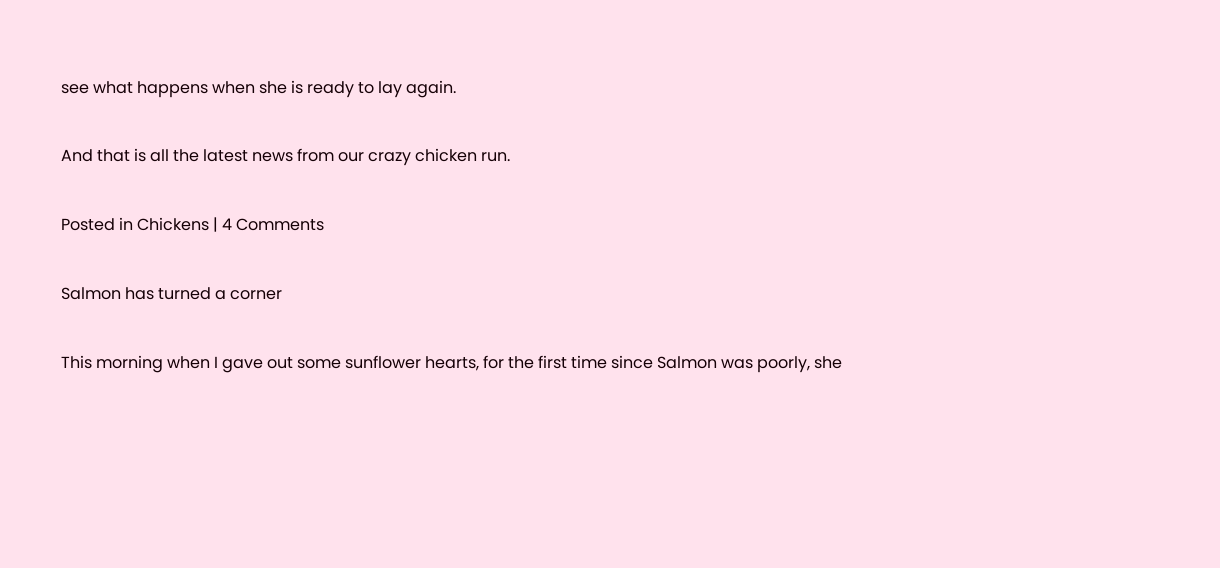see what happens when she is ready to lay again.

And that is all the latest news from our crazy chicken run.

Posted in Chickens | 4 Comments

Salmon has turned a corner

This morning when I gave out some sunflower hearts, for the first time since Salmon was poorly, she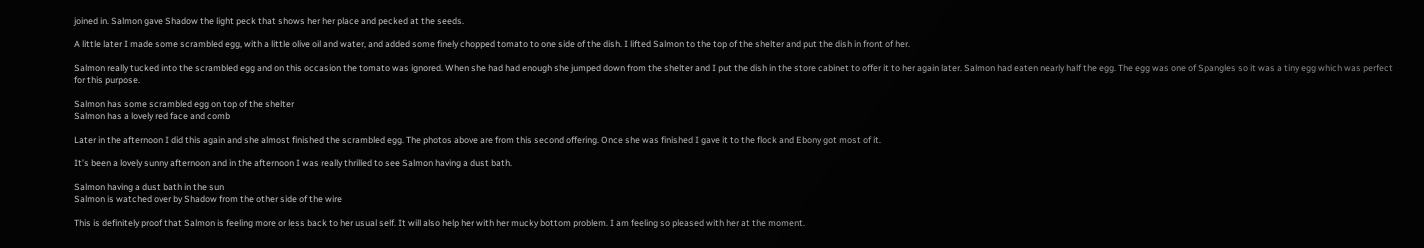joined in. Salmon gave Shadow the light peck that shows her her place and pecked at the seeds.

A little later I made some scrambled egg, with a little olive oil and water, and added some finely chopped tomato to one side of the dish. I lifted Salmon to the top of the shelter and put the dish in front of her.

Salmon really tucked into the scrambled egg and on this occasion the tomato was ignored. When she had had enough she jumped down from the shelter and I put the dish in the store cabinet to offer it to her again later. Salmon had eaten nearly half the egg. The egg was one of Spangles so it was a tiny egg which was perfect for this purpose.

Salmon has some scrambled egg on top of the shelter
Salmon has a lovely red face and comb

Later in the afternoon I did this again and she almost finished the scrambled egg. The photos above are from this second offering. Once she was finished I gave it to the flock and Ebony got most of it.

It’s been a lovely sunny afternoon and in the afternoon I was really thrilled to see Salmon having a dust bath.

Salmon having a dust bath in the sun
Salmon is watched over by Shadow from the other side of the wire

This is definitely proof that Salmon is feeling more or less back to her usual self. It will also help her with her mucky bottom problem. I am feeling so pleased with her at the moment.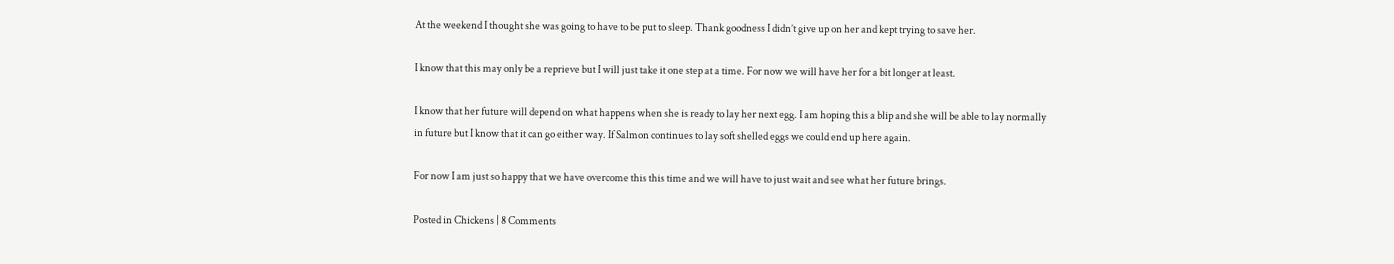At the weekend I thought she was going to have to be put to sleep. Thank goodness I didn’t give up on her and kept trying to save her.

I know that this may only be a reprieve but I will just take it one step at a time. For now we will have her for a bit longer at least.

I know that her future will depend on what happens when she is ready to lay her next egg. I am hoping this a blip and she will be able to lay normally in future but I know that it can go either way. If Salmon continues to lay soft shelled eggs we could end up here again.

For now I am just so happy that we have overcome this this time and we will have to just wait and see what her future brings.

Posted in Chickens | 8 Comments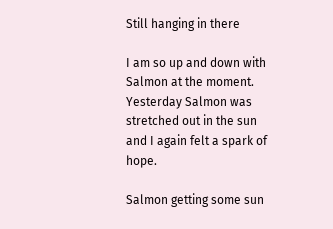Still hanging in there

I am so up and down with Salmon at the moment. Yesterday Salmon was stretched out in the sun and I again felt a spark of hope.

Salmon getting some sun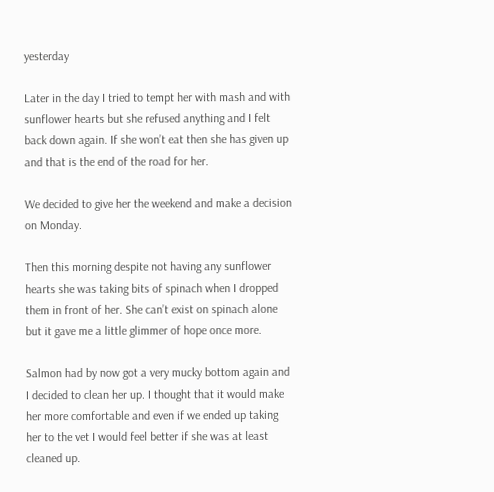yesterday

Later in the day I tried to tempt her with mash and with sunflower hearts but she refused anything and I felt back down again. If she won’t eat then she has given up and that is the end of the road for her.

We decided to give her the weekend and make a decision on Monday.

Then this morning despite not having any sunflower hearts she was taking bits of spinach when I dropped them in front of her. She can’t exist on spinach alone but it gave me a little glimmer of hope once more.

Salmon had by now got a very mucky bottom again and I decided to clean her up. I thought that it would make her more comfortable and even if we ended up taking her to the vet I would feel better if she was at least cleaned up.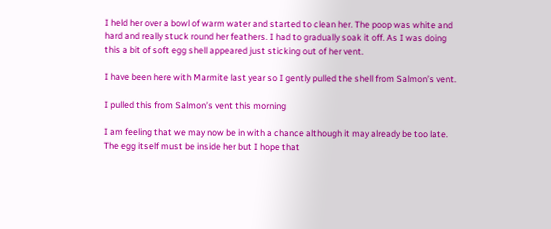I held her over a bowl of warm water and started to clean her. The poop was white and hard and really stuck round her feathers. I had to gradually soak it off. As I was doing this a bit of soft egg shell appeared just sticking out of her vent.

I have been here with Marmite last year so I gently pulled the shell from Salmon’s vent.

I pulled this from Salmon’s vent this morning

I am feeling that we may now be in with a chance although it may already be too late. The egg itself must be inside her but I hope that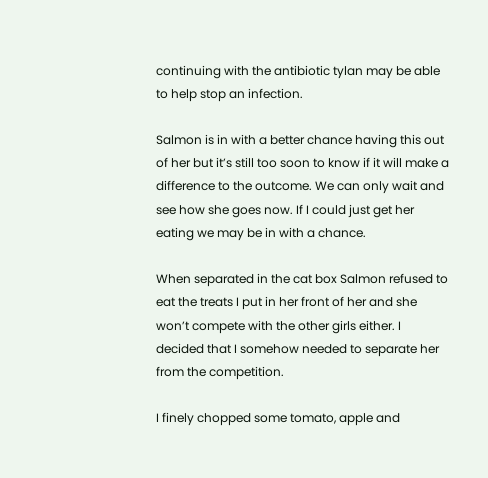continuing with the antibiotic tylan may be able to help stop an infection.

Salmon is in with a better chance having this out of her but it’s still too soon to know if it will make a difference to the outcome. We can only wait and see how she goes now. If I could just get her eating we may be in with a chance.

When separated in the cat box Salmon refused to eat the treats I put in her front of her and she won’t compete with the other girls either. I decided that I somehow needed to separate her from the competition.

I finely chopped some tomato, apple and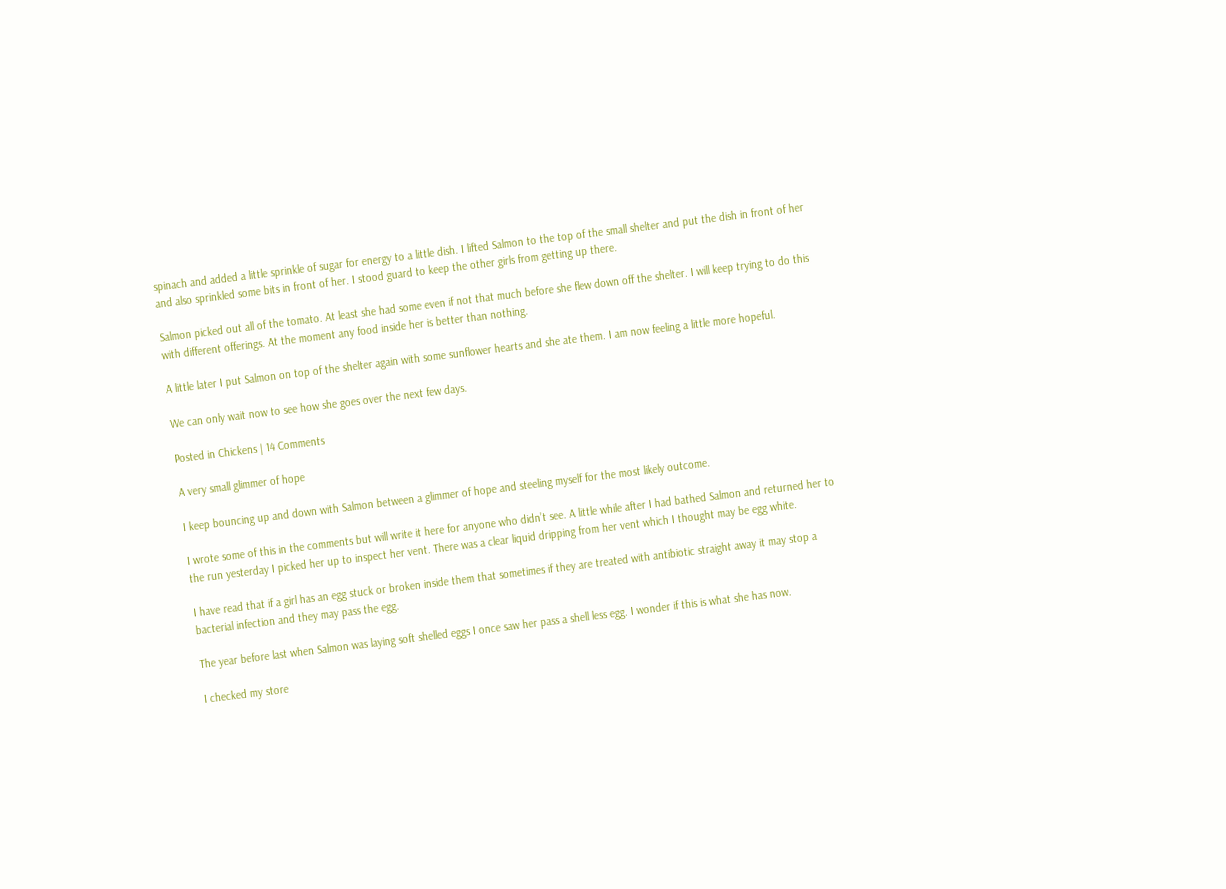spinach and added a little sprinkle of sugar for energy to a little dish. I lifted Salmon to the top of the small shelter and put the dish in front of her and also sprinkled some bits in front of her. I stood guard to keep the other girls from getting up there.

Salmon picked out all of the tomato. At least she had some even if not that much before she flew down off the shelter. I will keep trying to do this with different offerings. At the moment any food inside her is better than nothing.

A little later I put Salmon on top of the shelter again with some sunflower hearts and she ate them. I am now feeling a little more hopeful.

We can only wait now to see how she goes over the next few days.

Posted in Chickens | 14 Comments

A very small glimmer of hope

I keep bouncing up and down with Salmon between a glimmer of hope and steeling myself for the most likely outcome.

I wrote some of this in the comments but will write it here for anyone who didn’t see. A little while after I had bathed Salmon and returned her to the run yesterday I picked her up to inspect her vent. There was a clear liquid dripping from her vent which I thought may be egg white.

I have read that if a girl has an egg stuck or broken inside them that sometimes if they are treated with antibiotic straight away it may stop a bacterial infection and they may pass the egg.

The year before last when Salmon was laying soft shelled eggs I once saw her pass a shell less egg. I wonder if this is what she has now.

I checked my store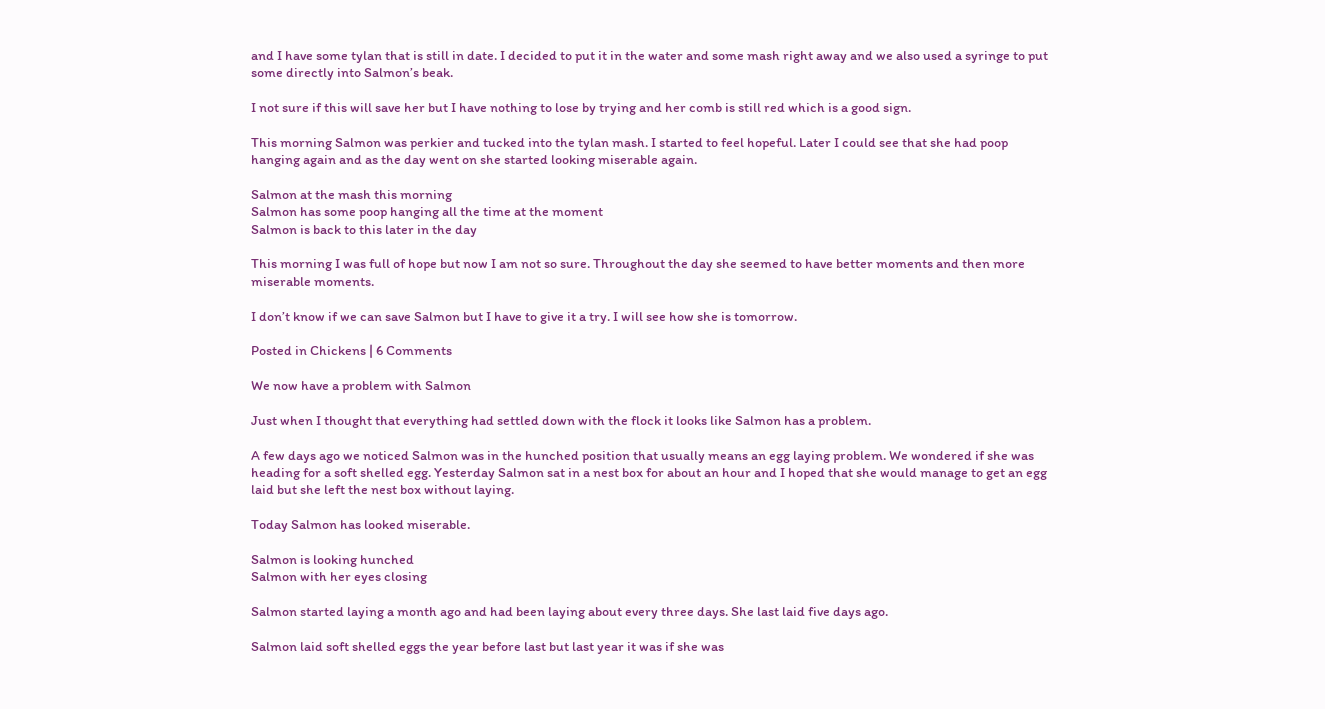and I have some tylan that is still in date. I decided to put it in the water and some mash right away and we also used a syringe to put some directly into Salmon’s beak.

I not sure if this will save her but I have nothing to lose by trying and her comb is still red which is a good sign.

This morning Salmon was perkier and tucked into the tylan mash. I started to feel hopeful. Later I could see that she had poop hanging again and as the day went on she started looking miserable again.

Salmon at the mash this morning
Salmon has some poop hanging all the time at the moment
Salmon is back to this later in the day

This morning I was full of hope but now I am not so sure. Throughout the day she seemed to have better moments and then more miserable moments.

I don’t know if we can save Salmon but I have to give it a try. I will see how she is tomorrow.

Posted in Chickens | 6 Comments

We now have a problem with Salmon

Just when I thought that everything had settled down with the flock it looks like Salmon has a problem.

A few days ago we noticed Salmon was in the hunched position that usually means an egg laying problem. We wondered if she was heading for a soft shelled egg. Yesterday Salmon sat in a nest box for about an hour and I hoped that she would manage to get an egg laid but she left the nest box without laying.

Today Salmon has looked miserable.

Salmon is looking hunched
Salmon with her eyes closing

Salmon started laying a month ago and had been laying about every three days. She last laid five days ago.

Salmon laid soft shelled eggs the year before last but last year it was if she was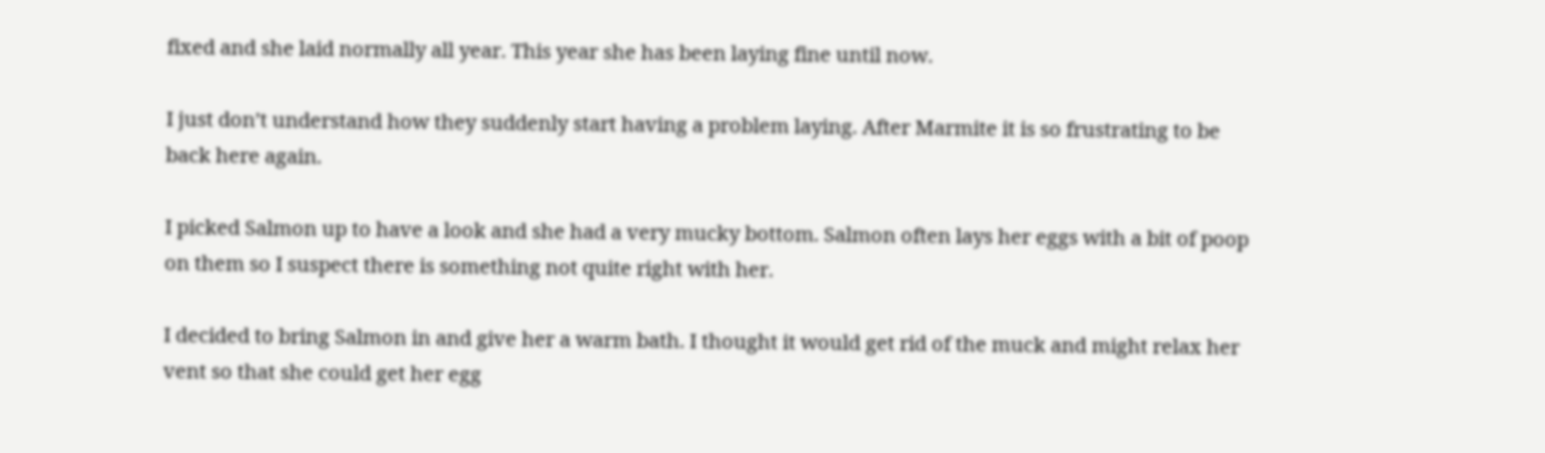fixed and she laid normally all year. This year she has been laying fine until now.

I just don’t understand how they suddenly start having a problem laying. After Marmite it is so frustrating to be back here again.

I picked Salmon up to have a look and she had a very mucky bottom. Salmon often lays her eggs with a bit of poop on them so I suspect there is something not quite right with her.

I decided to bring Salmon in and give her a warm bath. I thought it would get rid of the muck and might relax her vent so that she could get her egg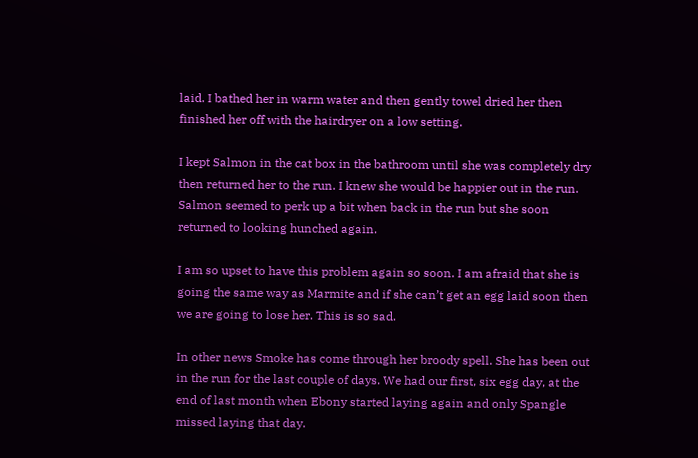laid. I bathed her in warm water and then gently towel dried her then finished her off with the hairdryer on a low setting.

I kept Salmon in the cat box in the bathroom until she was completely dry then returned her to the run. I knew she would be happier out in the run. Salmon seemed to perk up a bit when back in the run but she soon returned to looking hunched again.

I am so upset to have this problem again so soon. I am afraid that she is going the same way as Marmite and if she can’t get an egg laid soon then we are going to lose her. This is so sad.

In other news Smoke has come through her broody spell. She has been out in the run for the last couple of days. We had our first, six egg day, at the end of last month when Ebony started laying again and only Spangle missed laying that day.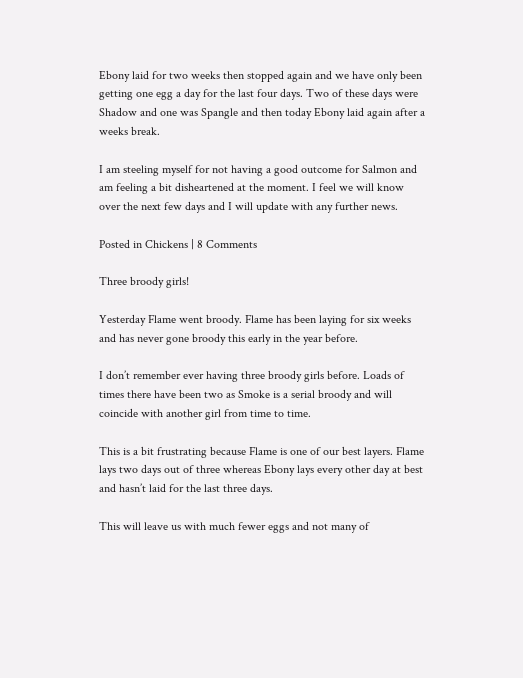Ebony laid for two weeks then stopped again and we have only been getting one egg a day for the last four days. Two of these days were Shadow and one was Spangle and then today Ebony laid again after a weeks break.

I am steeling myself for not having a good outcome for Salmon and am feeling a bit disheartened at the moment. I feel we will know over the next few days and I will update with any further news.

Posted in Chickens | 8 Comments

Three broody girls!

Yesterday Flame went broody. Flame has been laying for six weeks and has never gone broody this early in the year before.

I don’t remember ever having three broody girls before. Loads of times there have been two as Smoke is a serial broody and will coincide with another girl from time to time.

This is a bit frustrating because Flame is one of our best layers. Flame lays two days out of three whereas Ebony lays every other day at best and hasn’t laid for the last three days.

This will leave us with much fewer eggs and not many of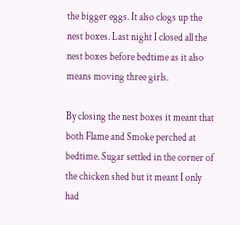the bigger eggs. It also clogs up the nest boxes. Last night I closed all the nest boxes before bedtime as it also means moving three girls.

By closing the nest boxes it meant that both Flame and Smoke perched at bedtime. Sugar settled in the corner of the chicken shed but it meant I only had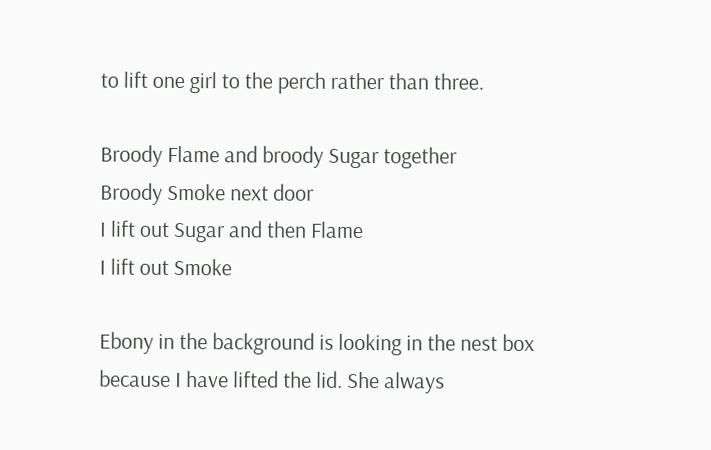to lift one girl to the perch rather than three.

Broody Flame and broody Sugar together
Broody Smoke next door
I lift out Sugar and then Flame
I lift out Smoke

Ebony in the background is looking in the nest box because I have lifted the lid. She always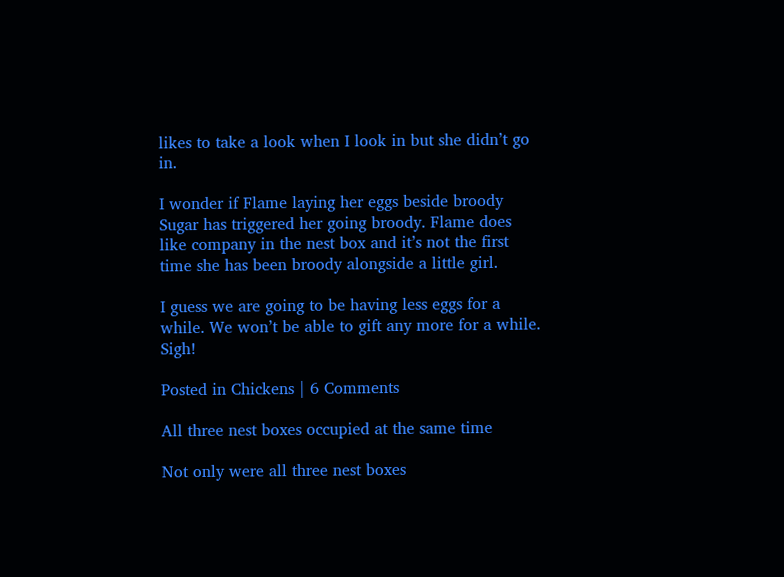likes to take a look when I look in but she didn’t go in.

I wonder if Flame laying her eggs beside broody Sugar has triggered her going broody. Flame does like company in the nest box and it’s not the first time she has been broody alongside a little girl.

I guess we are going to be having less eggs for a while. We won’t be able to gift any more for a while. Sigh!

Posted in Chickens | 6 Comments

All three nest boxes occupied at the same time

Not only were all three nest boxes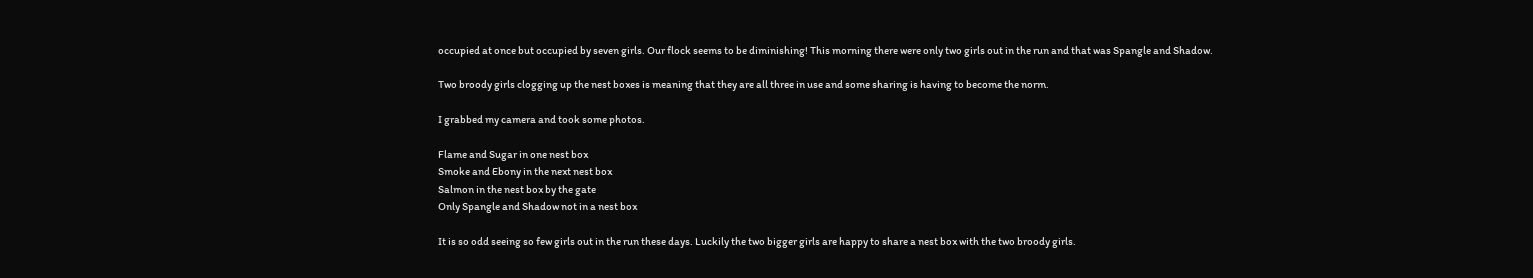occupied at once but occupied by seven girls. Our flock seems to be diminishing! This morning there were only two girls out in the run and that was Spangle and Shadow.

Two broody girls clogging up the nest boxes is meaning that they are all three in use and some sharing is having to become the norm.

I grabbed my camera and took some photos.

Flame and Sugar in one nest box
Smoke and Ebony in the next nest box
Salmon in the nest box by the gate
Only Spangle and Shadow not in a nest box

It is so odd seeing so few girls out in the run these days. Luckily the two bigger girls are happy to share a nest box with the two broody girls.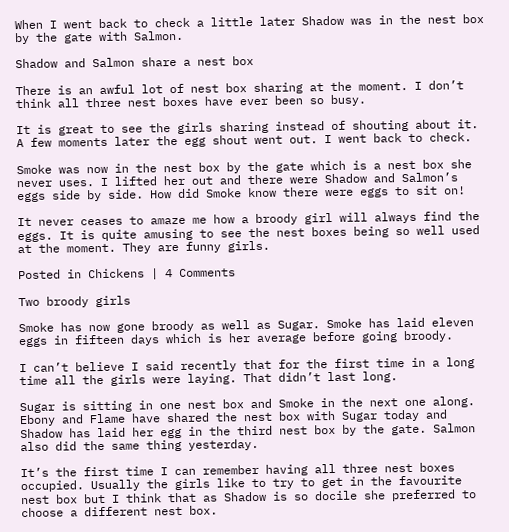When I went back to check a little later Shadow was in the nest box by the gate with Salmon.

Shadow and Salmon share a nest box

There is an awful lot of nest box sharing at the moment. I don’t think all three nest boxes have ever been so busy.

It is great to see the girls sharing instead of shouting about it. A few moments later the egg shout went out. I went back to check.

Smoke was now in the nest box by the gate which is a nest box she never uses. I lifted her out and there were Shadow and Salmon’s eggs side by side. How did Smoke know there were eggs to sit on!

It never ceases to amaze me how a broody girl will always find the eggs. It is quite amusing to see the nest boxes being so well used at the moment. They are funny girls.

Posted in Chickens | 4 Comments

Two broody girls

Smoke has now gone broody as well as Sugar. Smoke has laid eleven eggs in fifteen days which is her average before going broody.

I can’t believe I said recently that for the first time in a long time all the girls were laying. That didn’t last long.

Sugar is sitting in one nest box and Smoke in the next one along. Ebony and Flame have shared the nest box with Sugar today and Shadow has laid her egg in the third nest box by the gate. Salmon also did the same thing yesterday.

It’s the first time I can remember having all three nest boxes occupied. Usually the girls like to try to get in the favourite nest box but I think that as Shadow is so docile she preferred to choose a different nest box.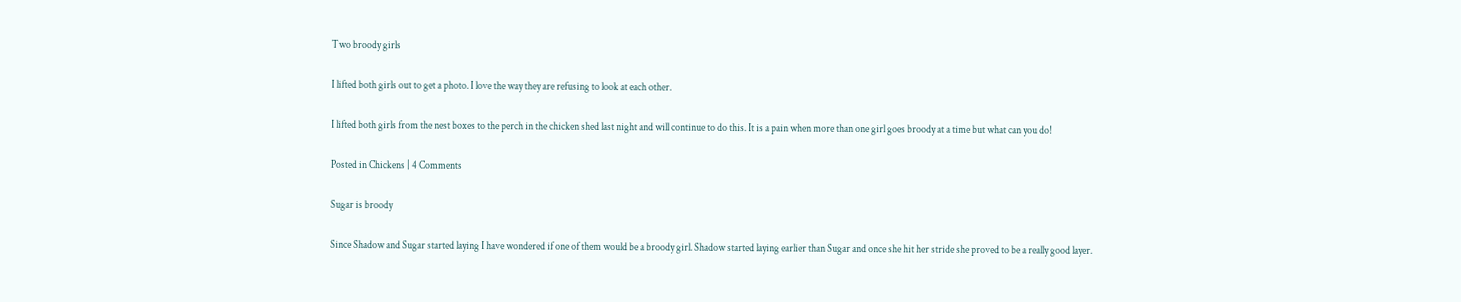Two broody girls

I lifted both girls out to get a photo. I love the way they are refusing to look at each other.

I lifted both girls from the nest boxes to the perch in the chicken shed last night and will continue to do this. It is a pain when more than one girl goes broody at a time but what can you do!

Posted in Chickens | 4 Comments

Sugar is broody

Since Shadow and Sugar started laying I have wondered if one of them would be a broody girl. Shadow started laying earlier than Sugar and once she hit her stride she proved to be a really good layer.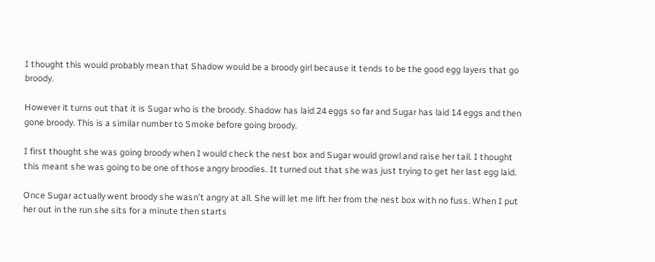I thought this would probably mean that Shadow would be a broody girl because it tends to be the good egg layers that go broody.

However it turns out that it is Sugar who is the broody. Shadow has laid 24 eggs so far and Sugar has laid 14 eggs and then gone broody. This is a similar number to Smoke before going broody.

I first thought she was going broody when I would check the nest box and Sugar would growl and raise her tail. I thought this meant she was going to be one of those angry broodies. It turned out that she was just trying to get her last egg laid.

Once Sugar actually went broody she wasn’t angry at all. She will let me lift her from the nest box with no fuss. When I put her out in the run she sits for a minute then starts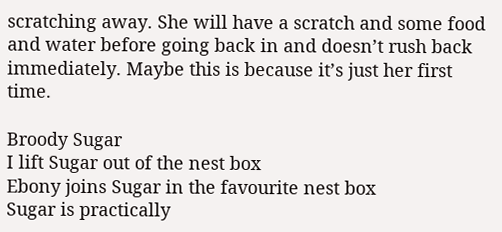scratching away. She will have a scratch and some food and water before going back in and doesn’t rush back immediately. Maybe this is because it’s just her first time.

Broody Sugar
I lift Sugar out of the nest box
Ebony joins Sugar in the favourite nest box
Sugar is practically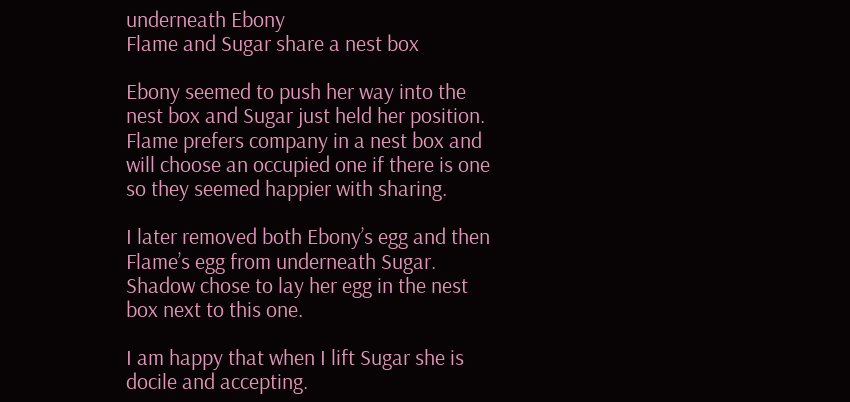underneath Ebony
Flame and Sugar share a nest box

Ebony seemed to push her way into the nest box and Sugar just held her position. Flame prefers company in a nest box and will choose an occupied one if there is one so they seemed happier with sharing.

I later removed both Ebony’s egg and then Flame’s egg from underneath Sugar. Shadow chose to lay her egg in the nest box next to this one.

I am happy that when I lift Sugar she is docile and accepting.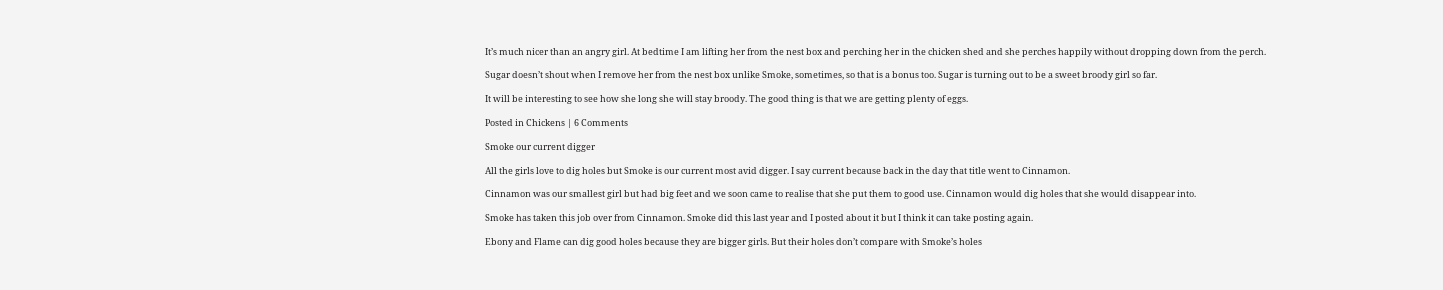It’s much nicer than an angry girl. At bedtime I am lifting her from the nest box and perching her in the chicken shed and she perches happily without dropping down from the perch.

Sugar doesn’t shout when I remove her from the nest box unlike Smoke, sometimes, so that is a bonus too. Sugar is turning out to be a sweet broody girl so far.

It will be interesting to see how she long she will stay broody. The good thing is that we are getting plenty of eggs.

Posted in Chickens | 6 Comments

Smoke our current digger

All the girls love to dig holes but Smoke is our current most avid digger. I say current because back in the day that title went to Cinnamon.

Cinnamon was our smallest girl but had big feet and we soon came to realise that she put them to good use. Cinnamon would dig holes that she would disappear into.

Smoke has taken this job over from Cinnamon. Smoke did this last year and I posted about it but I think it can take posting again.

Ebony and Flame can dig good holes because they are bigger girls. But their holes don’t compare with Smoke’s holes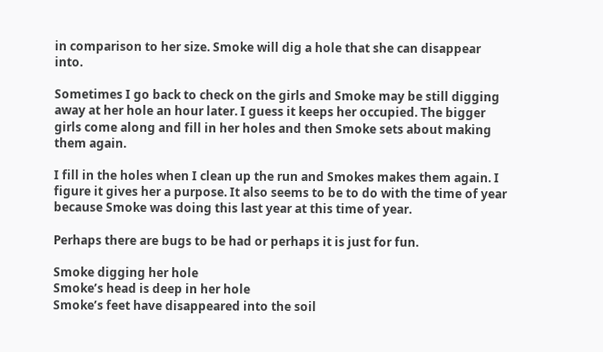in comparison to her size. Smoke will dig a hole that she can disappear into.

Sometimes I go back to check on the girls and Smoke may be still digging away at her hole an hour later. I guess it keeps her occupied. The bigger girls come along and fill in her holes and then Smoke sets about making them again.

I fill in the holes when I clean up the run and Smokes makes them again. I figure it gives her a purpose. It also seems to be to do with the time of year because Smoke was doing this last year at this time of year.

Perhaps there are bugs to be had or perhaps it is just for fun.

Smoke digging her hole
Smoke’s head is deep in her hole
Smoke’s feet have disappeared into the soil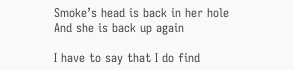Smoke’s head is back in her hole
And she is back up again

I have to say that I do find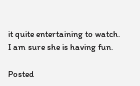it quite entertaining to watch. I am sure she is having fun.

Posted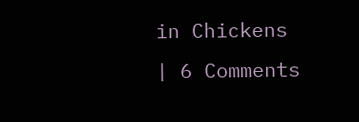in Chickens | 6 Comments